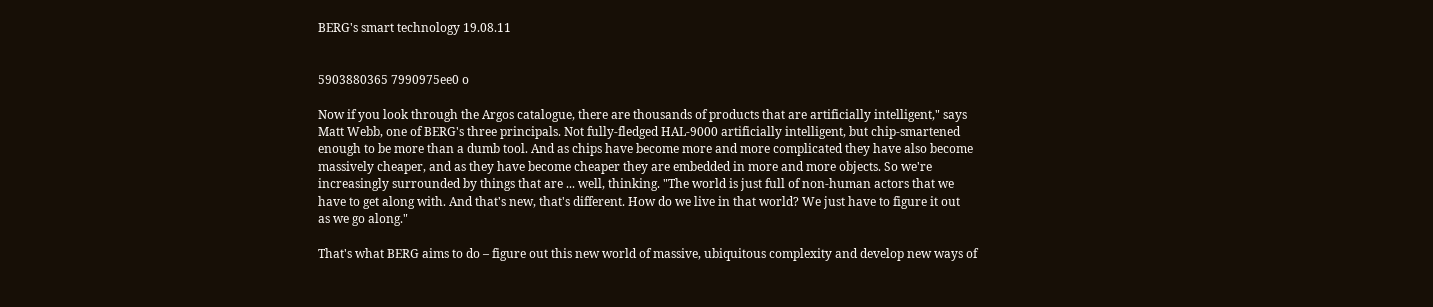BERG's smart technology 19.08.11


5903880365 7990975ee0 o

Now if you look through the Argos catalogue, there are thousands of products that are artificially intelligent," says Matt Webb, one of BERG's three principals. Not fully-fledged HAL-9000 artificially intelligent, but chip-smartened enough to be more than a dumb tool. And as chips have become more and more complicated they have also become massively cheaper, and as they have become cheaper they are embedded in more and more objects. So we're increasingly surrounded by things that are ... well, thinking. "The world is just full of non-human actors that we have to get along with. And that's new, that's different. How do we live in that world? We just have to figure it out
as we go along."

That's what BERG aims to do – figure out this new world of massive, ubiquitous complexity and develop new ways of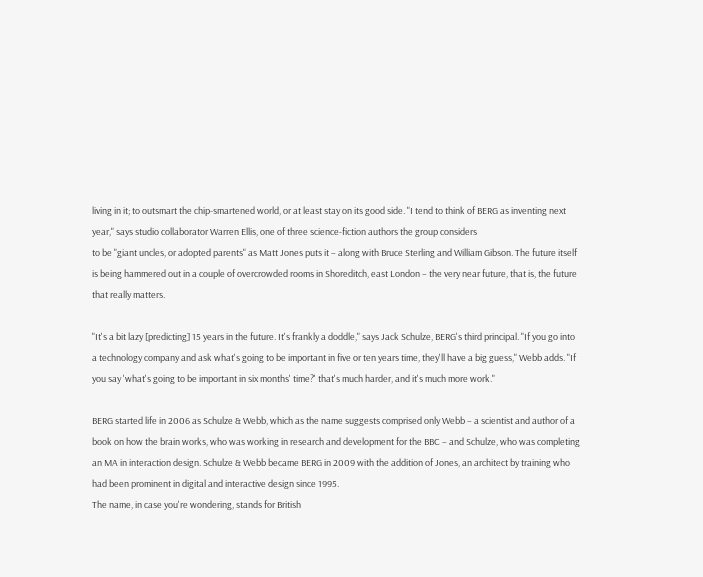living in it; to outsmart the chip-smartened world, or at least stay on its good side. "I tend to think of BERG as inventing next year," says studio collaborator Warren Ellis, one of three science-fiction authors the group considers
to be "giant uncles, or adopted parents" as Matt Jones puts it – along with Bruce Sterling and William Gibson. The future itself is being hammered out in a couple of overcrowded rooms in Shoreditch, east London – the very near future, that is, the future that really matters.

"It's a bit lazy [predicting] 15 years in the future. It's frankly a doddle," says Jack Schulze, BERG's third principal. "If you go into a technology company and ask what's going to be important in five or ten years time, they'll have a big guess," Webb adds. "If you say 'what's going to be important in six months' time?' that's much harder, and it's much more work."

BERG started life in 2006 as Schulze & Webb, which as the name suggests comprised only Webb – a scientist and author of a book on how the brain works, who was working in research and development for the BBC – and Schulze, who was completing an MA in interaction design. Schulze & Webb became BERG in 2009 with the addition of Jones, an architect by training who had been prominent in digital and interactive design since 1995.
The name, in case you're wondering, stands for British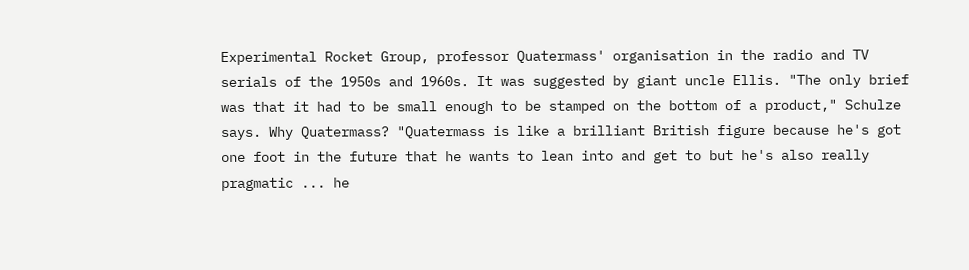Experimental Rocket Group, professor Quatermass' organisation in the radio and TV serials of the 1950s and 1960s. It was suggested by giant uncle Ellis. "The only brief was that it had to be small enough to be stamped on the bottom of a product," Schulze says. Why Quatermass? "Quatermass is like a brilliant British figure because he's got one foot in the future that he wants to lean into and get to but he's also really pragmatic ... he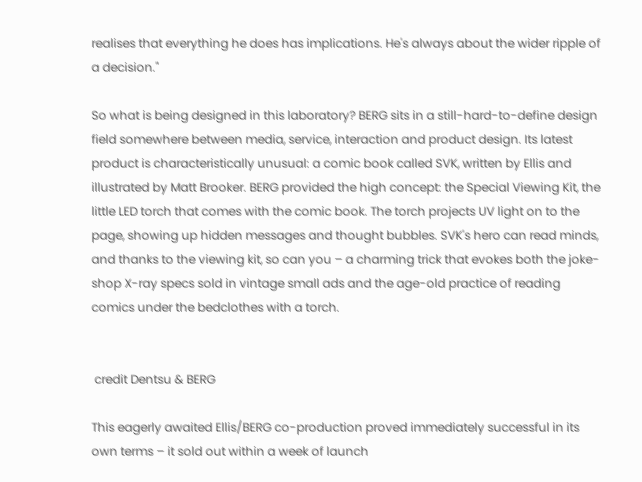realises that everything he does has implications. He's always about the wider ripple of a decision."

So what is being designed in this laboratory? BERG sits in a still-hard-to-define design field somewhere between media, service, interaction and product design. Its latest product is characteristically unusual: a comic book called SVK, written by Ellis and illustrated by Matt Brooker. BERG provided the high concept: the Special Viewing Kit, the little LED torch that comes with the comic book. The torch projects UV light on to the page, showing up hidden messages and thought bubbles. SVK's hero can read minds, and thanks to the viewing kit, so can you – a charming trick that evokes both the joke-shop X-ray specs sold in vintage small ads and the age-old practice of reading comics under the bedclothes with a torch.


 credit Dentsu & BERG

This eagerly awaited Ellis/BERG co-production proved immediately successful in its own terms – it sold out within a week of launch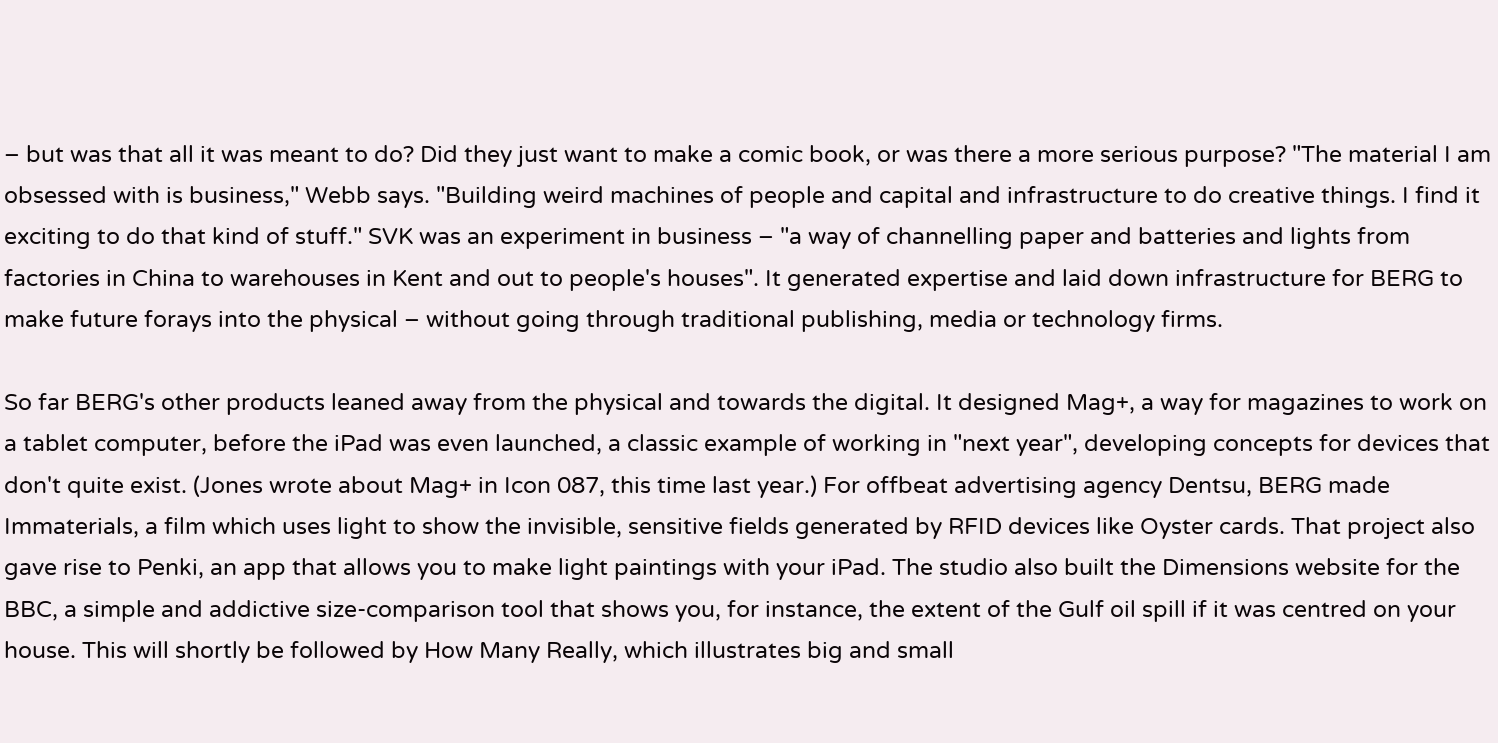– but was that all it was meant to do? Did they just want to make a comic book, or was there a more serious purpose? "The material I am obsessed with is business," Webb says. "Building weird machines of people and capital and infrastructure to do creative things. I find it exciting to do that kind of stuff." SVK was an experiment in business – "a way of channelling paper and batteries and lights from factories in China to warehouses in Kent and out to people's houses". It generated expertise and laid down infrastructure for BERG to make future forays into the physical – without going through traditional publishing, media or technology firms.

So far BERG's other products leaned away from the physical and towards the digital. It designed Mag+, a way for magazines to work on a tablet computer, before the iPad was even launched, a classic example of working in "next year", developing concepts for devices that don't quite exist. (Jones wrote about Mag+ in Icon 087, this time last year.) For offbeat advertising agency Dentsu, BERG made Immaterials, a film which uses light to show the invisible, sensitive fields generated by RFID devices like Oyster cards. That project also gave rise to Penki, an app that allows you to make light paintings with your iPad. The studio also built the Dimensions website for the BBC, a simple and addictive size-comparison tool that shows you, for instance, the extent of the Gulf oil spill if it was centred on your house. This will shortly be followed by How Many Really, which illustrates big and small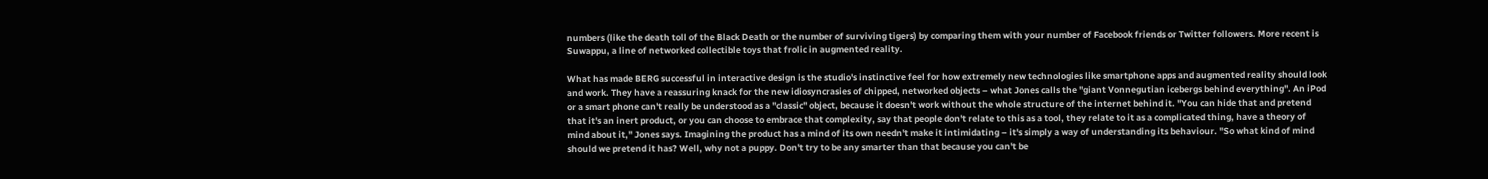numbers (like the death toll of the Black Death or the number of surviving tigers) by comparing them with your number of Facebook friends or Twitter followers. More recent is Suwappu, a line of networked collectible toys that frolic in augmented reality.

What has made BERG successful in interactive design is the studio's instinctive feel for how extremely new technologies like smartphone apps and augmented reality should look and work. They have a reassuring knack for the new idiosyncrasies of chipped, networked objects – what Jones calls the "giant Vonnegutian icebergs behind everything". An iPod or a smart phone can't really be understood as a "classic" object, because it doesn't work without the whole structure of the internet behind it. "You can hide that and pretend that it's an inert product, or you can choose to embrace that complexity, say that people don't relate to this as a tool, they relate to it as a complicated thing, have a theory of mind about it," Jones says. Imagining the product has a mind of its own needn't make it intimidating – it's simply a way of understanding its behaviour. "So what kind of mind should we pretend it has? Well, why not a puppy. Don't try to be any smarter than that because you can't be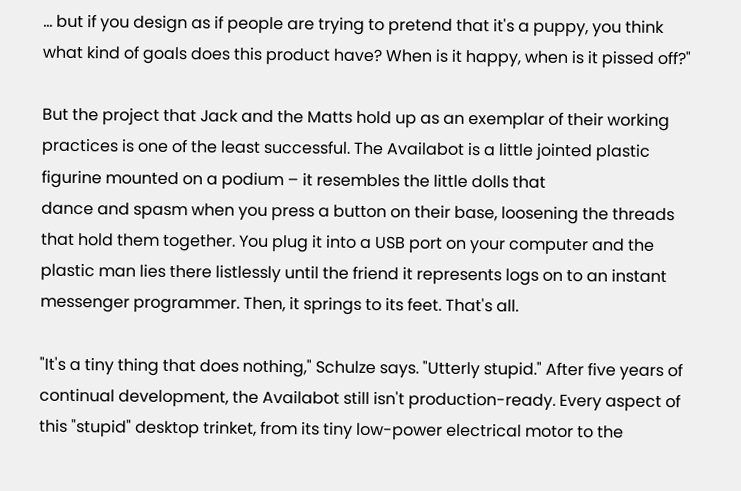... but if you design as if people are trying to pretend that it's a puppy, you think what kind of goals does this product have? When is it happy, when is it pissed off?"

But the project that Jack and the Matts hold up as an exemplar of their working practices is one of the least successful. The Availabot is a little jointed plastic figurine mounted on a podium – it resembles the little dolls that
dance and spasm when you press a button on their base, loosening the threads that hold them together. You plug it into a USB port on your computer and the plastic man lies there listlessly until the friend it represents logs on to an instant messenger programmer. Then, it springs to its feet. That's all.

"It's a tiny thing that does nothing," Schulze says. "Utterly stupid." After five years of continual development, the Availabot still isn't production-ready. Every aspect of this "stupid" desktop trinket, from its tiny low-power electrical motor to the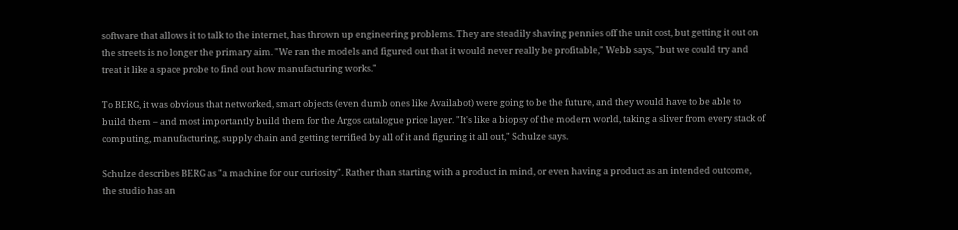software that allows it to talk to the internet, has thrown up engineering problems. They are steadily shaving pennies off the unit cost, but getting it out on the streets is no longer the primary aim. "We ran the models and figured out that it would never really be profitable," Webb says, "but we could try and treat it like a space probe to find out how manufacturing works."

To BERG, it was obvious that networked, smart objects (even dumb ones like Availabot) were going to be the future, and they would have to be able to build them – and most importantly build them for the Argos catalogue price layer. "It's like a biopsy of the modern world, taking a sliver from every stack of computing, manufacturing, supply chain and getting terrified by all of it and figuring it all out," Schulze says.

Schulze describes BERG as "a machine for our curiosity". Rather than starting with a product in mind, or even having a product as an intended outcome, the studio has an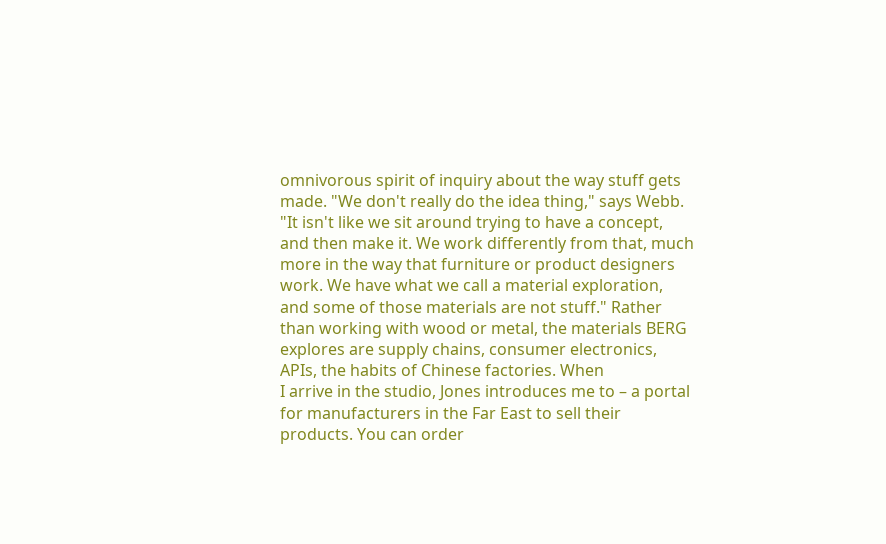omnivorous spirit of inquiry about the way stuff gets made. "We don't really do the idea thing," says Webb. "It isn't like we sit around trying to have a concept, and then make it. We work differently from that, much more in the way that furniture or product designers work. We have what we call a material exploration, and some of those materials are not stuff." Rather than working with wood or metal, the materials BERG explores are supply chains, consumer electronics, APIs, the habits of Chinese factories. When
I arrive in the studio, Jones introduces me to – a portal for manufacturers in the Far East to sell their products. You can order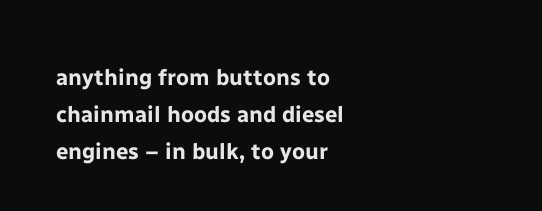anything from buttons to chainmail hoods and diesel engines – in bulk, to your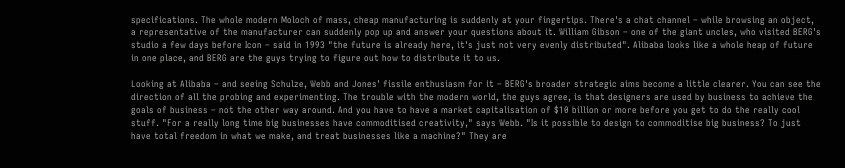specifications. The whole modern Moloch of mass, cheap manufacturing is suddenly at your fingertips. There's a chat channel – while browsing an object, a representative of the manufacturer can suddenly pop up and answer your questions about it. William Gibson – one of the giant uncles, who visited BERG's studio a few days before Icon – said in 1993 "the future is already here, it's just not very evenly distributed". Alibaba looks like a whole heap of future in one place, and BERG are the guys trying to figure out how to distribute it to us.

Looking at Alibaba – and seeing Schulze, Webb and Jones' fissile enthusiasm for it – BERG's broader strategic aims become a little clearer. You can see the direction of all the probing and experimenting. The trouble with the modern world, the guys agree, is that designers are used by business to achieve the goals of business – not the other way around. And you have to have a market capitalisation of $10 billion or more before you get to do the really cool stuff. "For a really long time big businesses have commoditised creativity," says Webb. "Is it possible to design to commoditise big business? To just have total freedom in what we make, and treat businesses like a machine?" They are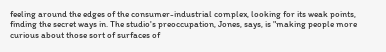feeling around the edges of the consumer-industrial complex, looking for its weak points, finding the secret ways in. The studio's preoccupation, Jones, says, is "making people more curious about those sort of surfaces of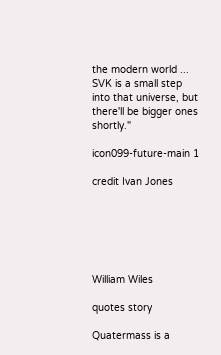the modern world ... SVK is a small step into that universe, but there'll be bigger ones shortly."

icon099-future-main 1

credit Ivan Jones






William Wiles

quotes story

Quatermass is a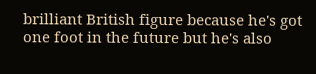brilliant British figure because he's got one foot in the future but he's also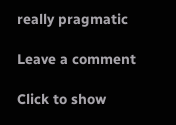really pragmatic

Leave a comment

Click to show